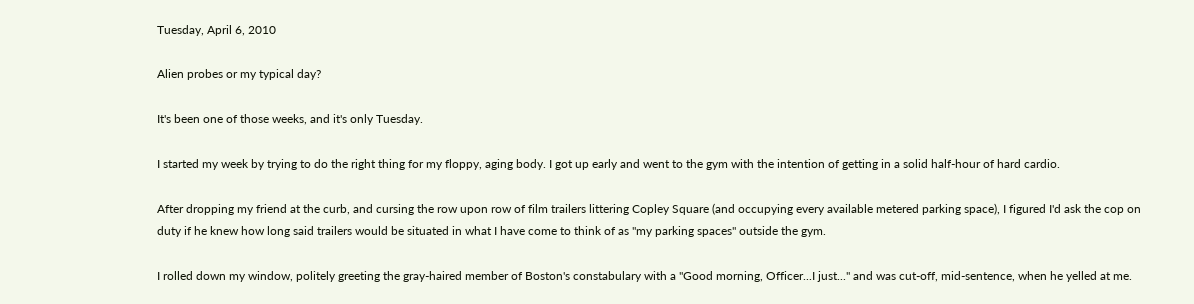Tuesday, April 6, 2010

Alien probes or my typical day?

It's been one of those weeks, and it's only Tuesday.

I started my week by trying to do the right thing for my floppy, aging body. I got up early and went to the gym with the intention of getting in a solid half-hour of hard cardio.

After dropping my friend at the curb, and cursing the row upon row of film trailers littering Copley Square (and occupying every available metered parking space), I figured I'd ask the cop on duty if he knew how long said trailers would be situated in what I have come to think of as "my parking spaces" outside the gym.

I rolled down my window, politely greeting the gray-haired member of Boston's constabulary with a "Good morning, Officer...I just..." and was cut-off, mid-sentence, when he yelled at me.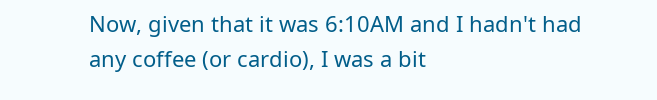Now, given that it was 6:10AM and I hadn't had any coffee (or cardio), I was a bit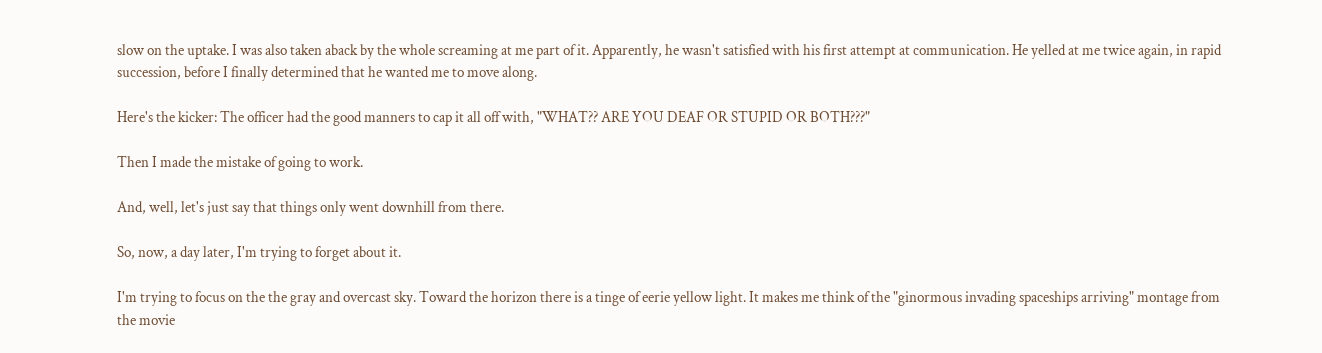slow on the uptake. I was also taken aback by the whole screaming at me part of it. Apparently, he wasn't satisfied with his first attempt at communication. He yelled at me twice again, in rapid succession, before I finally determined that he wanted me to move along.

Here's the kicker: The officer had the good manners to cap it all off with, "WHAT?? ARE YOU DEAF OR STUPID OR BOTH???"

Then I made the mistake of going to work.

And, well, let's just say that things only went downhill from there.

So, now, a day later, I'm trying to forget about it.

I'm trying to focus on the the gray and overcast sky. Toward the horizon there is a tinge of eerie yellow light. It makes me think of the "ginormous invading spaceships arriving" montage from the movie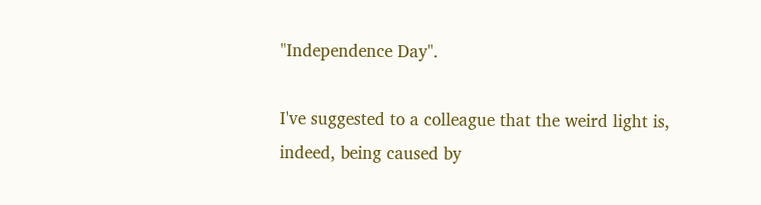"Independence Day".

I've suggested to a colleague that the weird light is, indeed, being caused by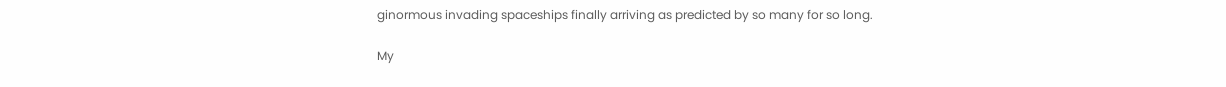ginormous invading spaceships finally arriving as predicted by so many for so long.

My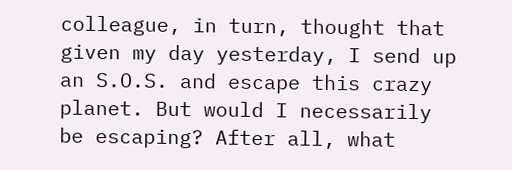colleague, in turn, thought that given my day yesterday, I send up an S.O.S. and escape this crazy planet. But would I necessarily be escaping? After all, what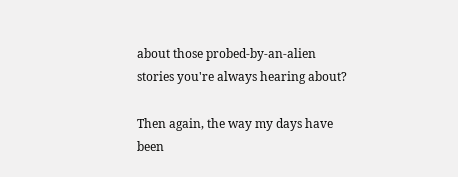about those probed-by-an-alien stories you're always hearing about?

Then again, the way my days have been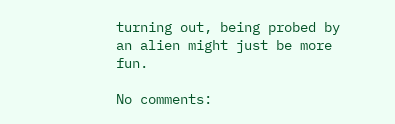turning out, being probed by an alien might just be more fun.

No comments: